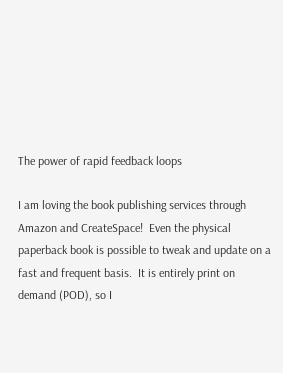The power of rapid feedback loops

I am loving the book publishing services through Amazon and CreateSpace!  Even the physical paperback book is possible to tweak and update on a fast and frequent basis.  It is entirely print on demand (POD), so I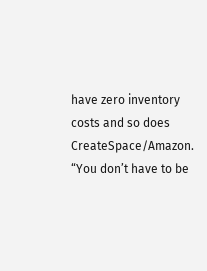have zero inventory costs and so does CreateSpace/Amazon. “You don’t have to be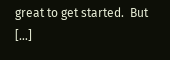great to get started.  But […]